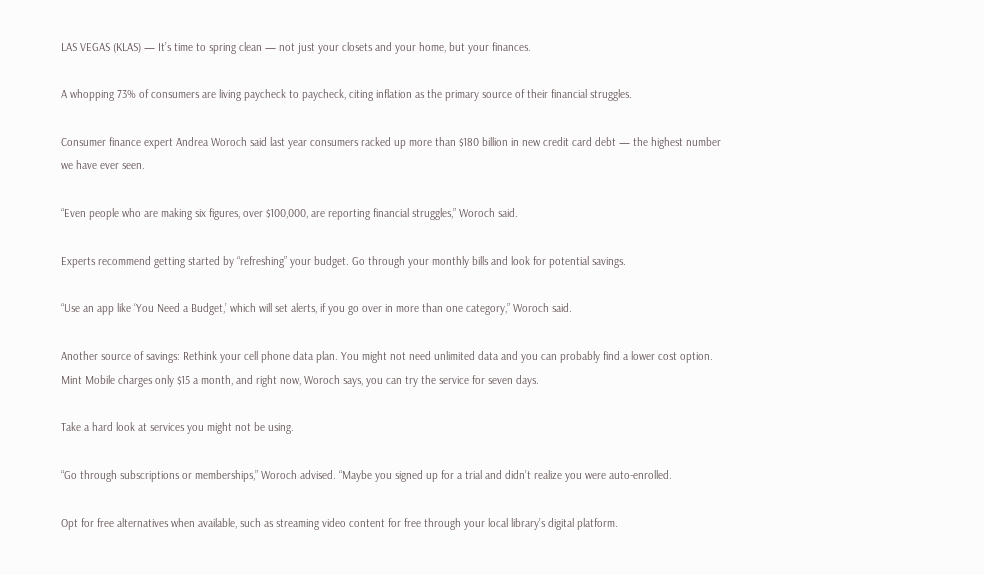LAS VEGAS (KLAS) — It’s time to spring clean — not just your closets and your home, but your finances.

A whopping 73% of consumers are living paycheck to paycheck, citing inflation as the primary source of their financial struggles.

Consumer finance expert Andrea Woroch said last year consumers racked up more than $180 billion in new credit card debt — the highest number we have ever seen.

“Even people who are making six figures, over $100,000, are reporting financial struggles,” Woroch said.

Experts recommend getting started by “refreshing” your budget. Go through your monthly bills and look for potential savings.

“Use an app like ‘You Need a Budget,’ which will set alerts, if you go over in more than one category,” Woroch said.

Another source of savings: Rethink your cell phone data plan. You might not need unlimited data and you can probably find a lower cost option. Mint Mobile charges only $15 a month, and right now, Woroch says, you can try the service for seven days.

Take a hard look at services you might not be using.

“Go through subscriptions or memberships,” Woroch advised. “Maybe you signed up for a trial and didn’t realize you were auto-enrolled.

Opt for free alternatives when available, such as streaming video content for free through your local library’s digital platform.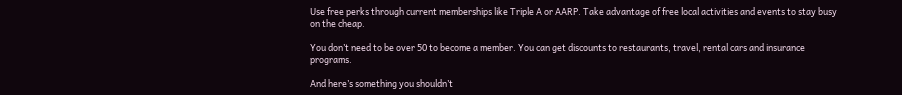Use free perks through current memberships like Triple A or AARP. Take advantage of free local activities and events to stay busy on the cheap.

You don’t need to be over 50 to become a member. You can get discounts to restaurants, travel, rental cars and insurance programs.

And here’s something you shouldn’t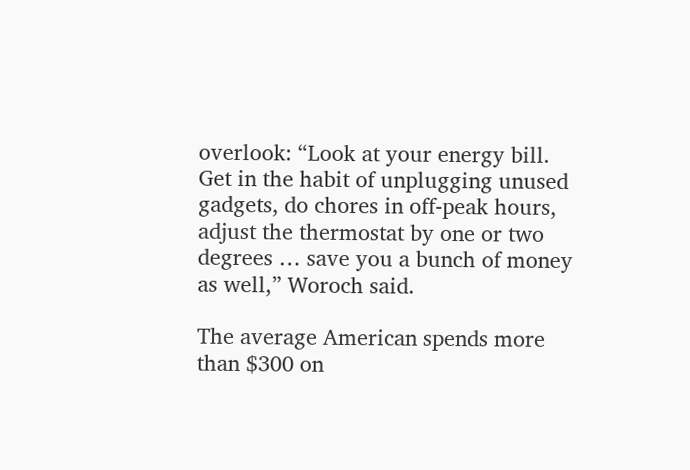overlook: “Look at your energy bill. Get in the habit of unplugging unused gadgets, do chores in off-peak hours, adjust the thermostat by one or two degrees … save you a bunch of money as well,” Woroch said.

The average American spends more than $300 on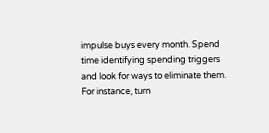impulse buys every month. Spend time identifying spending triggers and look for ways to eliminate them. For instance, turn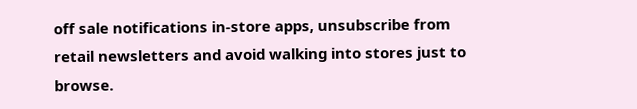off sale notifications in-store apps, unsubscribe from retail newsletters and avoid walking into stores just to browse.